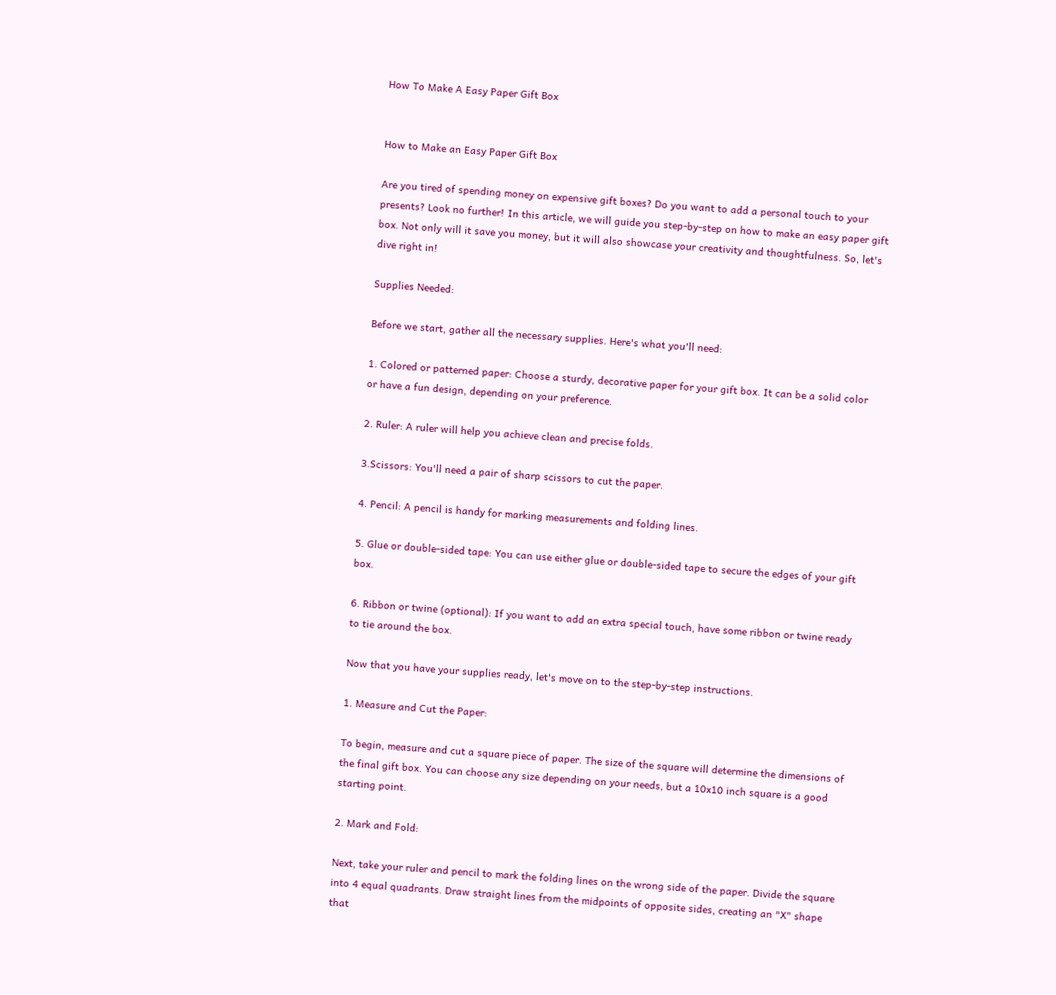How To Make A Easy Paper Gift Box


How to Make an Easy Paper Gift Box

Are you tired of spending money on expensive gift boxes? Do you want to add a personal touch to your presents? Look no further! In this article, we will guide you step-by-step on how to make an easy paper gift box. Not only will it save you money, but it will also showcase your creativity and thoughtfulness. So, let's dive right in!

Supplies Needed:

Before we start, gather all the necessary supplies. Here's what you'll need:

1. Colored or patterned paper: Choose a sturdy, decorative paper for your gift box. It can be a solid color or have a fun design, depending on your preference.

2. Ruler: A ruler will help you achieve clean and precise folds.

3.Scissors: You'll need a pair of sharp scissors to cut the paper.

4. Pencil: A pencil is handy for marking measurements and folding lines.

5. Glue or double-sided tape: You can use either glue or double-sided tape to secure the edges of your gift box.

6. Ribbon or twine (optional): If you want to add an extra special touch, have some ribbon or twine ready to tie around the box.

Now that you have your supplies ready, let's move on to the step-by-step instructions.

1. Measure and Cut the Paper:

To begin, measure and cut a square piece of paper. The size of the square will determine the dimensions of the final gift box. You can choose any size depending on your needs, but a 10x10 inch square is a good starting point.

2. Mark and Fold:

Next, take your ruler and pencil to mark the folding lines on the wrong side of the paper. Divide the square into 4 equal quadrants. Draw straight lines from the midpoints of opposite sides, creating an "X" shape that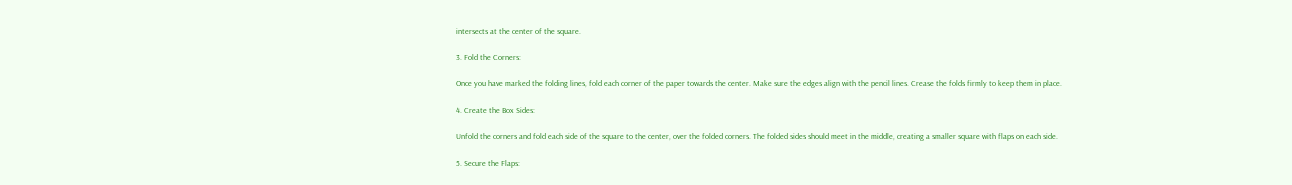intersects at the center of the square.

3. Fold the Corners:

Once you have marked the folding lines, fold each corner of the paper towards the center. Make sure the edges align with the pencil lines. Crease the folds firmly to keep them in place.

4. Create the Box Sides:

Unfold the corners and fold each side of the square to the center, over the folded corners. The folded sides should meet in the middle, creating a smaller square with flaps on each side.

5. Secure the Flaps: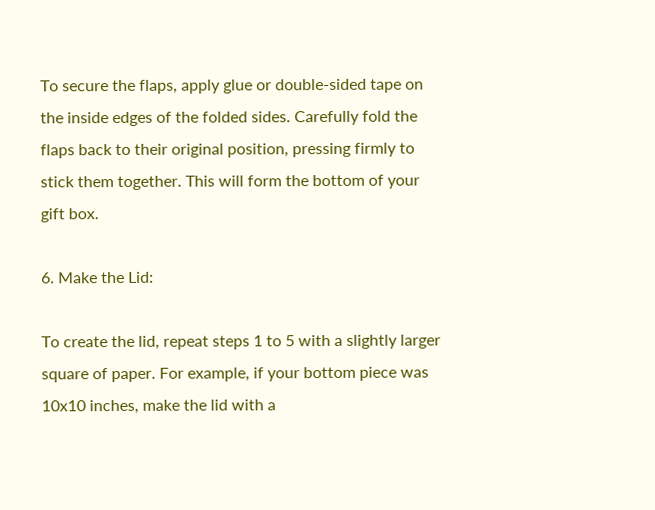To secure the flaps, apply glue or double-sided tape on the inside edges of the folded sides. Carefully fold the flaps back to their original position, pressing firmly to stick them together. This will form the bottom of your gift box.

6. Make the Lid:

To create the lid, repeat steps 1 to 5 with a slightly larger square of paper. For example, if your bottom piece was 10x10 inches, make the lid with a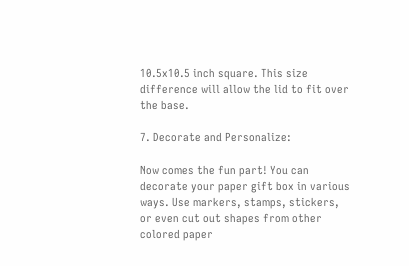10.5x10.5 inch square. This size difference will allow the lid to fit over the base.

7. Decorate and Personalize:

Now comes the fun part! You can decorate your paper gift box in various ways. Use markers, stamps, stickers, or even cut out shapes from other colored paper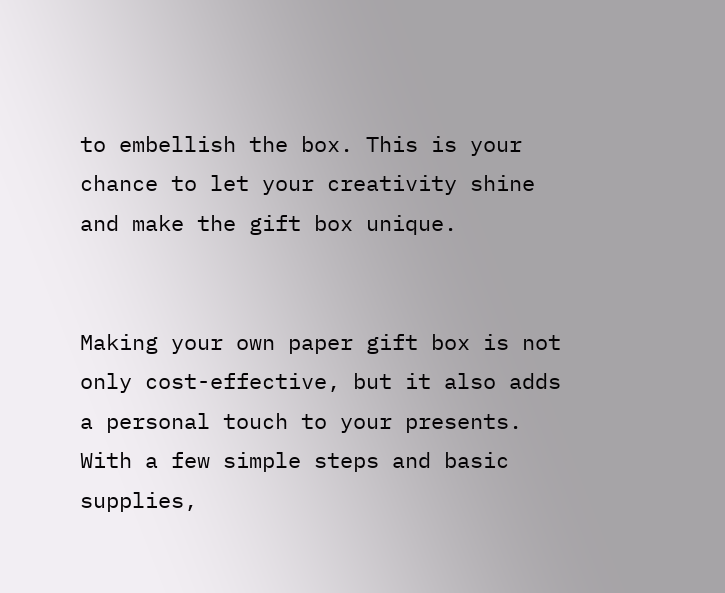to embellish the box. This is your chance to let your creativity shine and make the gift box unique.


Making your own paper gift box is not only cost-effective, but it also adds a personal touch to your presents. With a few simple steps and basic supplies,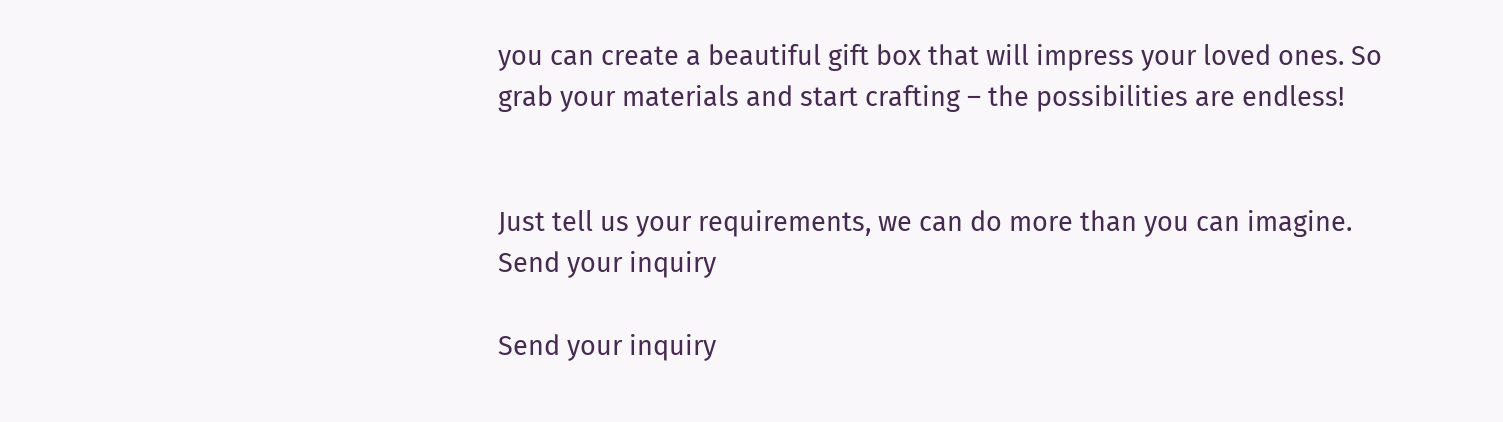you can create a beautiful gift box that will impress your loved ones. So grab your materials and start crafting – the possibilities are endless!


Just tell us your requirements, we can do more than you can imagine.
Send your inquiry

Send your inquiry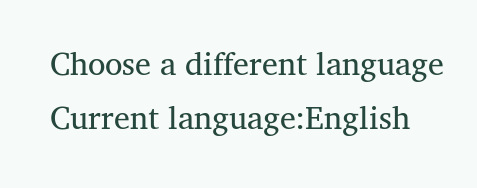Choose a different language
Current language:English